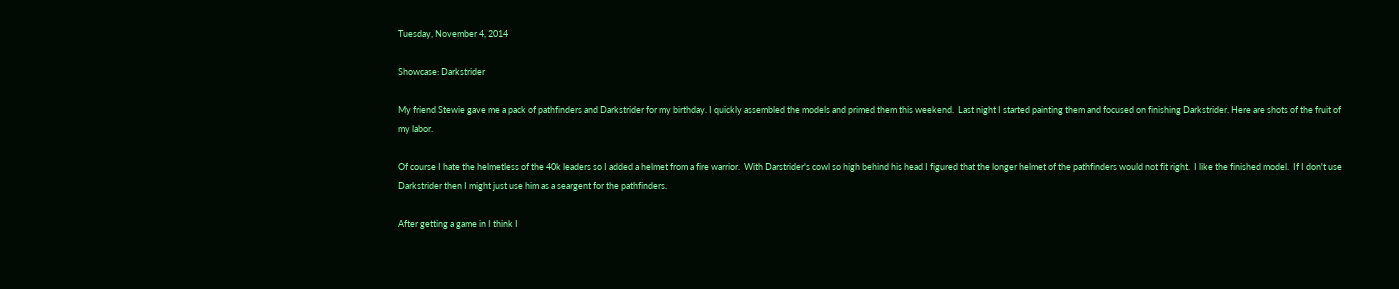Tuesday, November 4, 2014

Showcase: Darkstrider

My friend Stewie gave me a pack of pathfinders and Darkstrider for my birthday. I quickly assembled the models and primed them this weekend.  Last night I started painting them and focused on finishing Darkstrider. Here are shots of the fruit of my labor.

Of course I hate the helmetless of the 40k leaders so I added a helmet from a fire warrior.  With Darstrider's cowl so high behind his head I figured that the longer helmet of the pathfinders would not fit right.  I like the finished model.  If I don't use Darkstrider then I might just use him as a seargent for the pathfinders.

After getting a game in I think I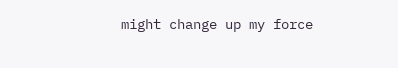might change up my force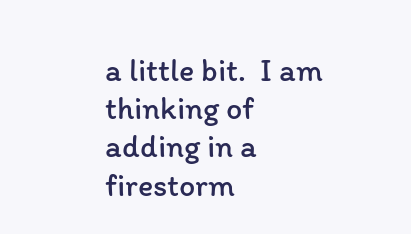a little bit.  I am thinking of adding in a firestorm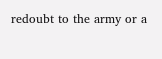redoubt to the army or a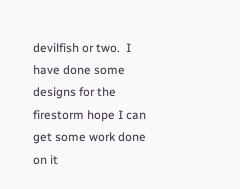devilfish or two.  I have done some designs for the firestorm hope I can get some work done on it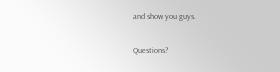and show you guys.

Questions?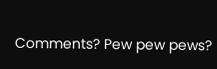Comments? Pew pew pews?